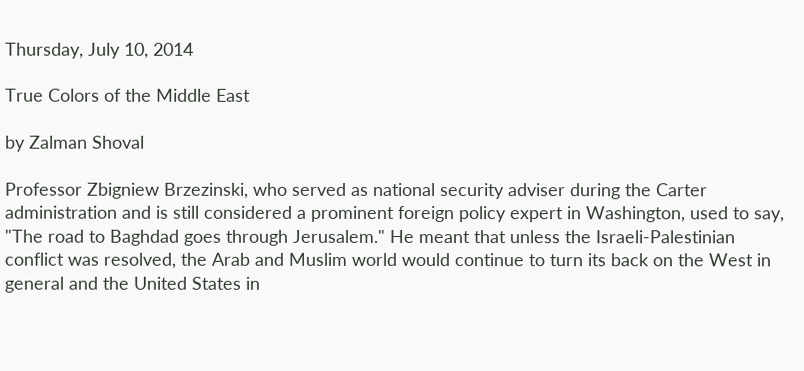Thursday, July 10, 2014

True Colors of the Middle East

by Zalman Shoval

Professor Zbigniew Brzezinski, who served as national security adviser during the Carter administration and is still considered a prominent foreign policy expert in Washington, used to say, "The road to Baghdad goes through Jerusalem." He meant that unless the Israeli-Palestinian conflict was resolved, the Arab and Muslim world would continue to turn its back on the West in general and the United States in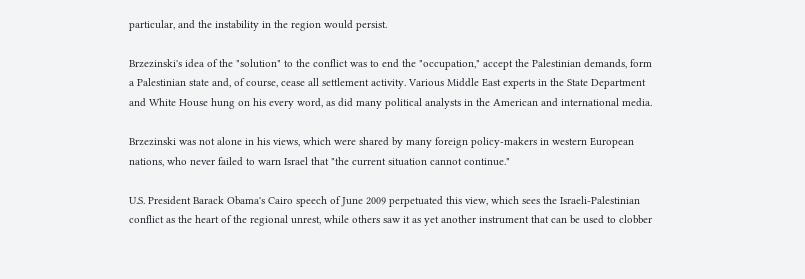particular, and the instability in the region would persist.

Brzezinski's idea of the "solution" to the conflict was to end the "occupation," accept the Palestinian demands, form a Palestinian state and, of course, cease all settlement activity. Various Middle East experts in the State Department and White House hung on his every word, as did many political analysts in the American and international media.

Brzezinski was not alone in his views, which were shared by many foreign policy-makers in western European nations, who never failed to warn Israel that "the current situation cannot continue."

U.S. President Barack Obama's Cairo speech of June 2009 perpetuated this view, which sees the Israeli-Palestinian conflict as the heart of the regional unrest, while others saw it as yet another instrument that can be used to clobber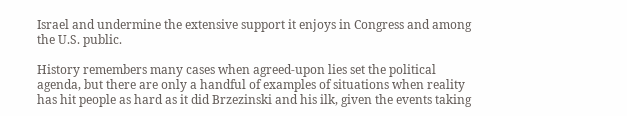Israel and undermine the extensive support it enjoys in Congress and among the U.S. public.

History remembers many cases when agreed-upon lies set the political agenda, but there are only a handful of examples of situations when reality has hit people as hard as it did Brzezinski and his ilk, given the events taking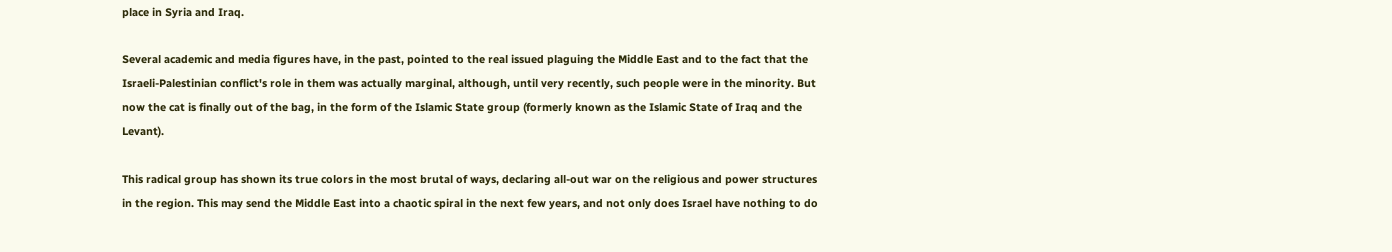place in Syria and Iraq.

Several academic and media figures have, in the past, pointed to the real issued plaguing the Middle East and to the fact that the Israeli-Palestinian conflict's role in them was actually marginal, although, until very recently, such people were in the minority. But now the cat is finally out of the bag, in the form of the Islamic State group (formerly known as the Islamic State of Iraq and the Levant).

This radical group has shown its true colors in the most brutal of ways, declaring all-out war on the religious and power structures in the region. This may send the Middle East into a chaotic spiral in the next few years, and not only does Israel have nothing to do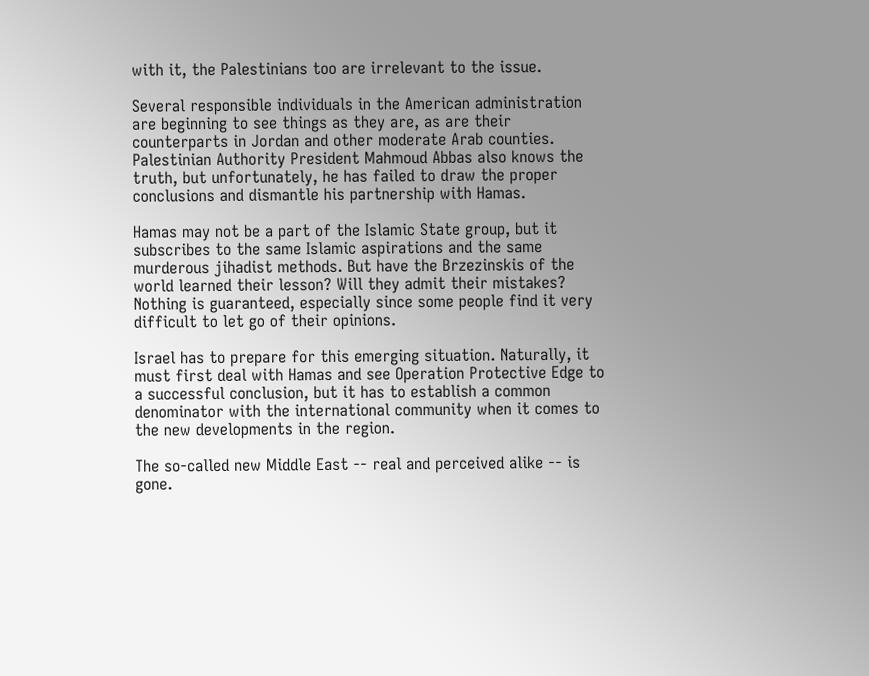with it, the Palestinians too are irrelevant to the issue.

Several responsible individuals in the American administration are beginning to see things as they are, as are their counterparts in Jordan and other moderate Arab counties. Palestinian Authority President Mahmoud Abbas also knows the truth, but unfortunately, he has failed to draw the proper conclusions and dismantle his partnership with Hamas.

Hamas may not be a part of the Islamic State group, but it subscribes to the same Islamic aspirations and the same murderous jihadist methods. But have the Brzezinskis of the world learned their lesson? Will they admit their mistakes? Nothing is guaranteed, especially since some people find it very difficult to let go of their opinions.

Israel has to prepare for this emerging situation. Naturally, it must first deal with Hamas and see Operation Protective Edge to a successful conclusion, but it has to establish a common denominator with the international community when it comes to the new developments in the region.

The so-called new Middle East -- real and perceived alike -- is gone.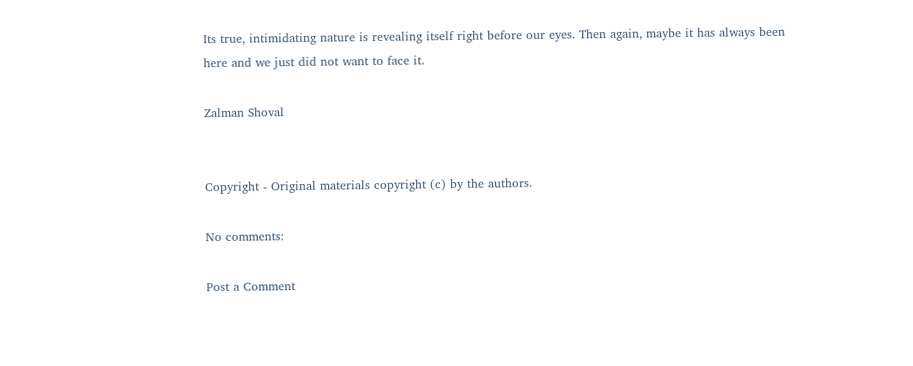Its true, intimidating nature is revealing itself right before our eyes. Then again, maybe it has always been here and we just did not want to face it.

Zalman Shoval


Copyright - Original materials copyright (c) by the authors.

No comments:

Post a Comment